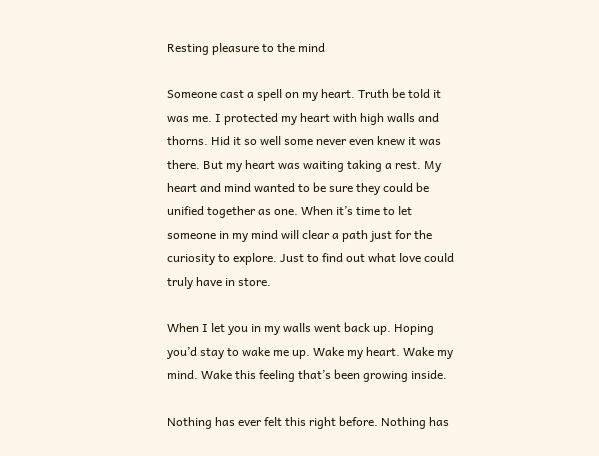Resting pleasure to the mind

Someone cast a spell on my heart. Truth be told it was me. I protected my heart with high walls and thorns. Hid it so well some never even knew it was there. But my heart was waiting taking a rest. My heart and mind wanted to be sure they could be unified together as one. When it’s time to let someone in my mind will clear a path just for the curiosity to explore. Just to find out what love could truly have in store.

When I let you in my walls went back up. Hoping you’d stay to wake me up. Wake my heart. Wake my mind. Wake this feeling that’s been growing inside.

Nothing has ever felt this right before. Nothing has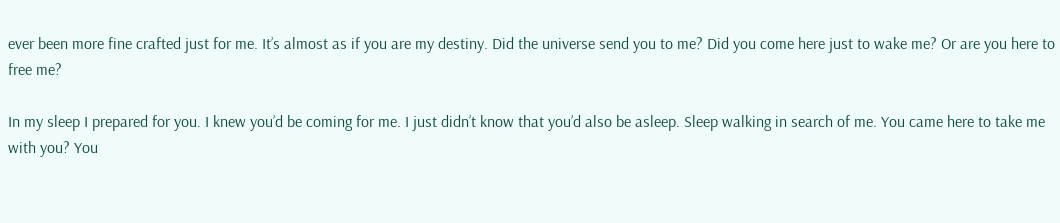ever been more fine crafted just for me. It’s almost as if you are my destiny. Did the universe send you to me? Did you come here just to wake me? Or are you here to free me?

In my sleep I prepared for you. I knew you’d be coming for me. I just didn’t know that you’d also be asleep. Sleep walking in search of me. You came here to take me with you? You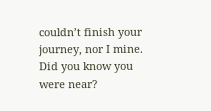couldn’t finish your journey, nor I mine. Did you know you were near?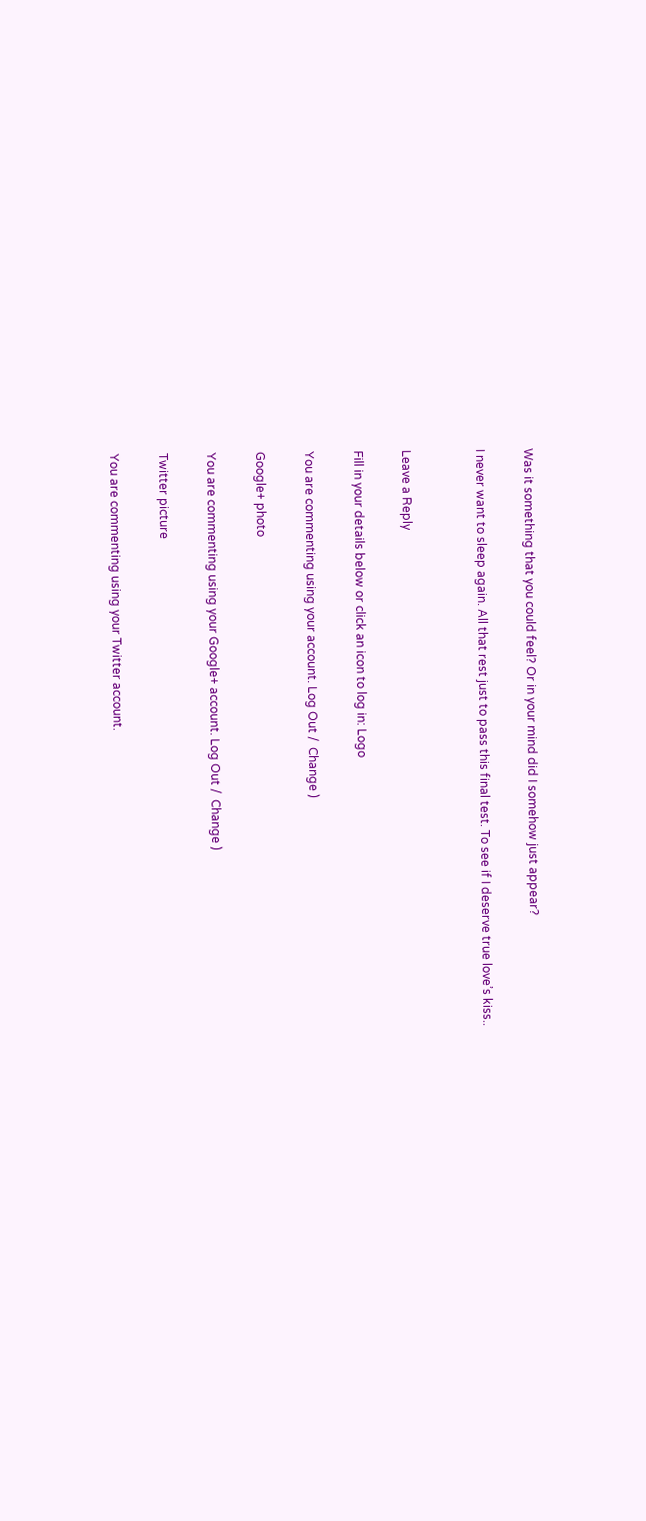Was it something that you could feel? Or in your mind did I somehow just appear?

I never want to sleep again. All that rest just to pass this final test. To see if I deserve true love’s kiss..


Leave a Reply

Fill in your details below or click an icon to log in: Logo

You are commenting using your account. Log Out /  Change )

Google+ photo

You are commenting using your Google+ account. Log Out /  Change )

Twitter picture

You are commenting using your Twitter account.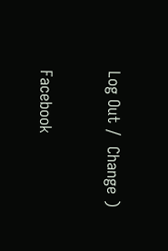Log Out /  Change )

Facebook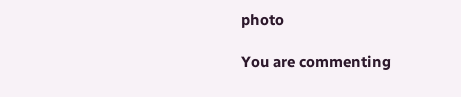photo

You are commenting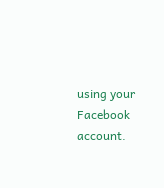using your Facebook account.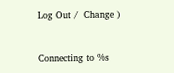Log Out /  Change )


Connecting to %s